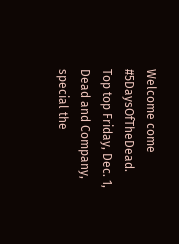Welcome come #5DaysOfTheDead. Top top Friday, Dec. 1, Dead and Company, special the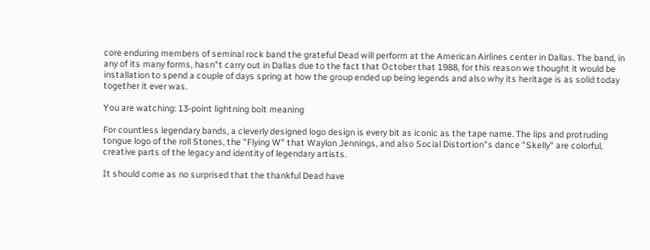core enduring members of seminal rock band the grateful Dead will perform at the American Airlines center in Dallas. The band, in any of its many forms, hasn"t carry out in Dallas due to the fact that October that 1988, for this reason we thought it would be installation to spend a couple of days spring at how the group ended up being legends and also why its heritage is as solid today together it ever was.

You are watching: 13-point lightning bolt meaning

For countless legendary bands, a cleverly designed logo design is every bit as iconic as the tape name. The lips and protruding tongue logo of the roll Stones, the "Flying W" that Waylon Jennings, and also Social Distortion"s dance "Skelly" are colorful, creative parts of the legacy and identity of legendary artists.

It should come as no surprised that the thankful Dead have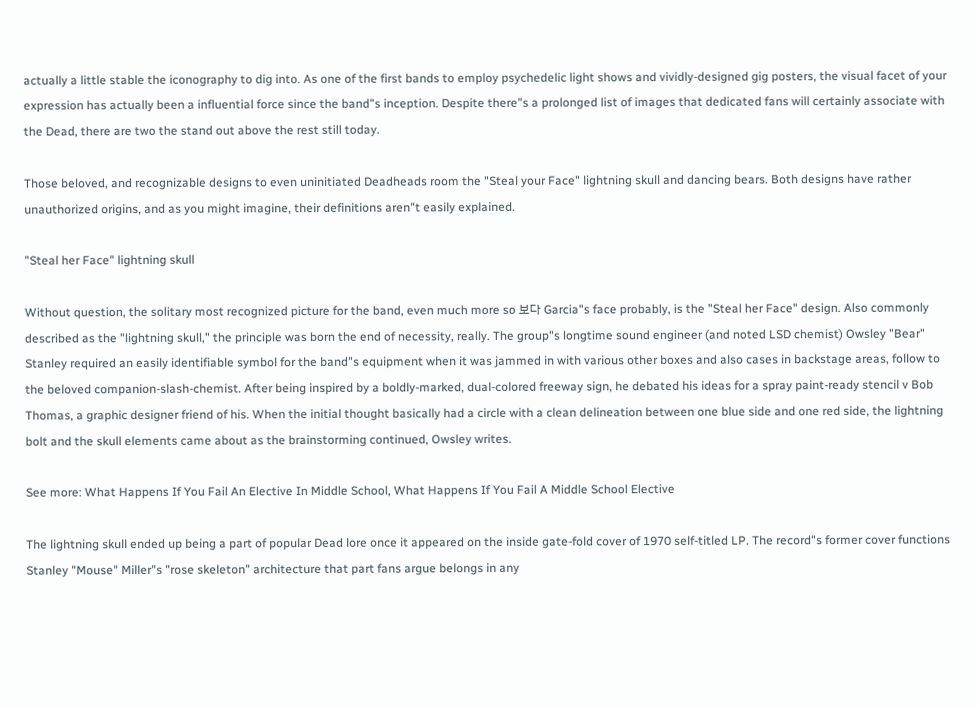actually a little stable the iconography to dig into. As one of the first bands to employ psychedelic light shows and vividly-designed gig posters, the visual facet of your expression has actually been a influential force since the band"s inception. Despite there"s a prolonged list of images that dedicated fans will certainly associate with the Dead, there are two the stand out above the rest still today.

Those beloved, and recognizable designs to even uninitiated Deadheads room the "Steal your Face" lightning skull and dancing bears. Both designs have rather unauthorized origins, and as you might imagine, their definitions aren"t easily explained.

"Steal her Face" lightning skull

Without question, the solitary most recognized picture for the band, even much more so 보다 Garcia"s face probably, is the "Steal her Face" design. Also commonly described as the "lightning skull," the principle was born the end of necessity, really. The group"s longtime sound engineer (and noted LSD chemist) Owsley "Bear" Stanley required an easily identifiable symbol for the band"s equipment when it was jammed in with various other boxes and also cases in backstage areas, follow to the beloved companion-slash-chemist. After being inspired by a boldly-marked, dual-colored freeway sign, he debated his ideas for a spray paint-ready stencil v Bob Thomas, a graphic designer friend of his. When the initial thought basically had a circle with a clean delineation between one blue side and one red side, the lightning bolt and the skull elements came about as the brainstorming continued, Owsley writes.

See more: What Happens If You Fail An Elective In Middle School, What Happens If You Fail A Middle School Elective

The lightning skull ended up being a part of popular Dead lore once it appeared on the inside gate-fold cover of 1970 self-titled LP. The record"s former cover functions Stanley "Mouse" Miller"s "rose skeleton" architecture that part fans argue belongs in any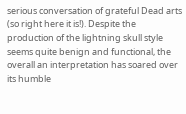serious conversation of grateful Dead arts (so right here it is!). Despite the production of the lightning skull style seems quite benign and functional, the overall an interpretation has soared over its humble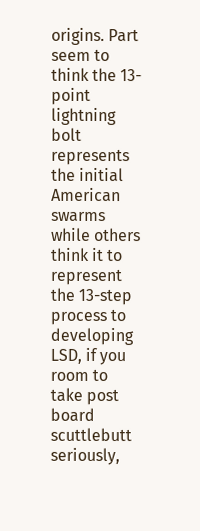origins. Part seem to think the 13-point lightning bolt represents the initial American swarms while others think it to represent the 13-step process to developing LSD, if you room to take post board scuttlebutt seriously,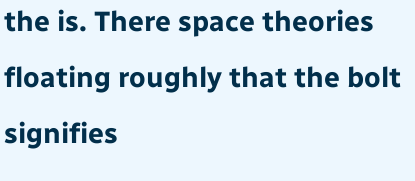the is. There space theories floating roughly that the bolt signifies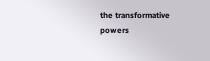the transformative powers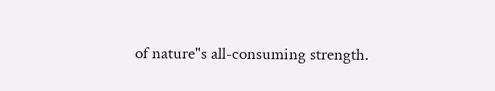of nature"s all-consuming strength.